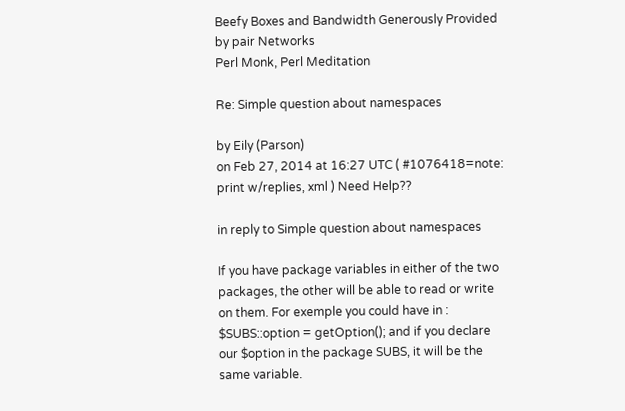Beefy Boxes and Bandwidth Generously Provided by pair Networks
Perl Monk, Perl Meditation

Re: Simple question about namespaces

by Eily (Parson)
on Feb 27, 2014 at 16:27 UTC ( #1076418=note: print w/replies, xml ) Need Help??

in reply to Simple question about namespaces

If you have package variables in either of the two packages, the other will be able to read or write on them. For exemple you could have in : $SUBS::option = getOption(); and if you declare our $option in the package SUBS, it will be the same variable.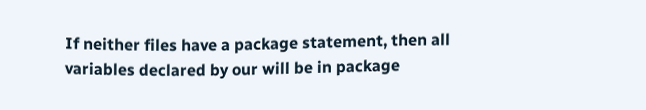If neither files have a package statement, then all variables declared by our will be in package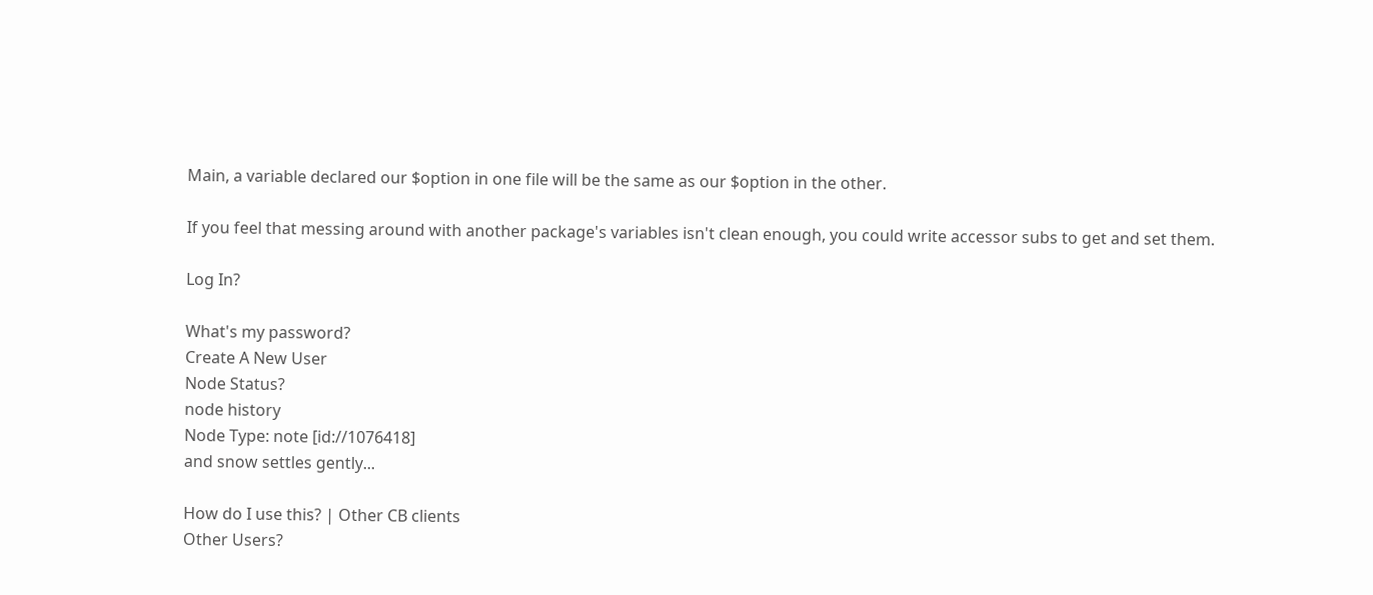Main, a variable declared our $option in one file will be the same as our $option in the other.

If you feel that messing around with another package's variables isn't clean enough, you could write accessor subs to get and set them.

Log In?

What's my password?
Create A New User
Node Status?
node history
Node Type: note [id://1076418]
and snow settles gently...

How do I use this? | Other CB clients
Other Users?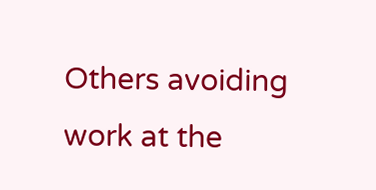Others avoiding work at the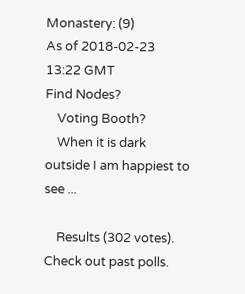Monastery: (9)
As of 2018-02-23 13:22 GMT
Find Nodes?
    Voting Booth?
    When it is dark outside I am happiest to see ...

    Results (302 votes). Check out past polls.